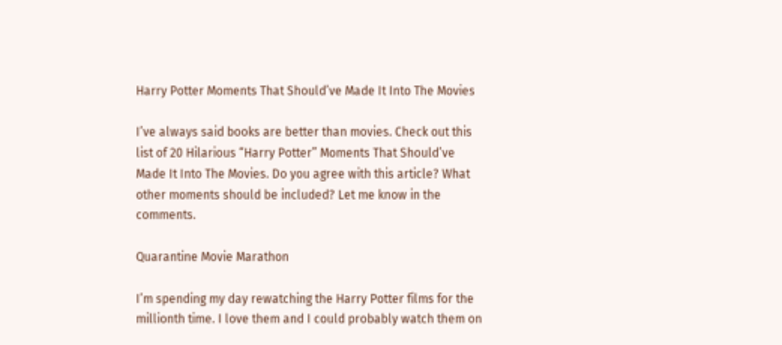Harry Potter Moments That Should’ve Made It Into The Movies

I’ve always said books are better than movies. Check out this list of 20 Hilarious “Harry Potter” Moments That Should’ve Made It Into The Movies. Do you agree with this article? What other moments should be included? Let me know in the comments.

Quarantine Movie Marathon

I’m spending my day rewatching the Harry Potter films for the millionth time. I love them and I could probably watch them on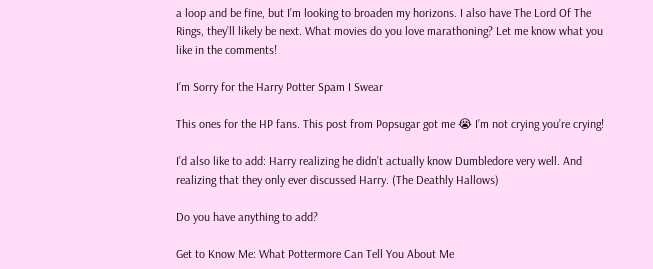a loop and be fine, but I’m looking to broaden my horizons. I also have The Lord Of The Rings, they’ll likely be next. What movies do you love marathoning? Let me know what you like in the comments!

I’m Sorry for the Harry Potter Spam I Swear

This ones for the HP fans. This post from Popsugar got me 😭 I’m not crying you’re crying!

I’d also like to add: Harry realizing he didn’t actually know Dumbledore very well. And realizing that they only ever discussed Harry. (The Deathly Hallows)

Do you have anything to add?

Get to Know Me: What Pottermore Can Tell You About Me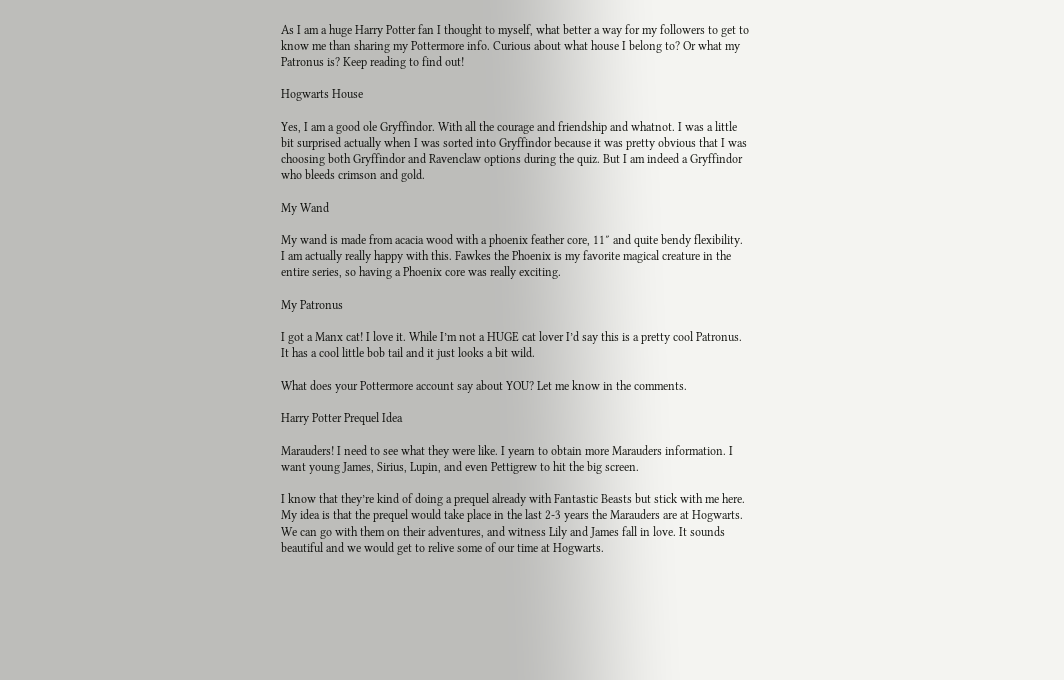As I am a huge Harry Potter fan I thought to myself, what better a way for my followers to get to know me than sharing my Pottermore info. Curious about what house I belong to? Or what my Patronus is? Keep reading to find out!

Hogwarts House

Yes, I am a good ole Gryffindor. With all the courage and friendship and whatnot. I was a little bit surprised actually when I was sorted into Gryffindor because it was pretty obvious that I was choosing both Gryffindor and Ravenclaw options during the quiz. But I am indeed a Gryffindor who bleeds crimson and gold.

My Wand

My wand is made from acacia wood with a phoenix feather core, 11″ and quite bendy flexibility. I am actually really happy with this. Fawkes the Phoenix is my favorite magical creature in the entire series, so having a Phoenix core was really exciting.

My Patronus

I got a Manx cat! I love it. While I’m not a HUGE cat lover I’d say this is a pretty cool Patronus. It has a cool little bob tail and it just looks a bit wild.

What does your Pottermore account say about YOU? Let me know in the comments.

Harry Potter Prequel Idea

Marauders! I need to see what they were like. I yearn to obtain more Marauders information. I want young James, Sirius, Lupin, and even Pettigrew to hit the big screen.

I know that they’re kind of doing a prequel already with Fantastic Beasts but stick with me here. My idea is that the prequel would take place in the last 2-3 years the Marauders are at Hogwarts. We can go with them on their adventures, and witness Lily and James fall in love. It sounds beautiful and we would get to relive some of our time at Hogwarts.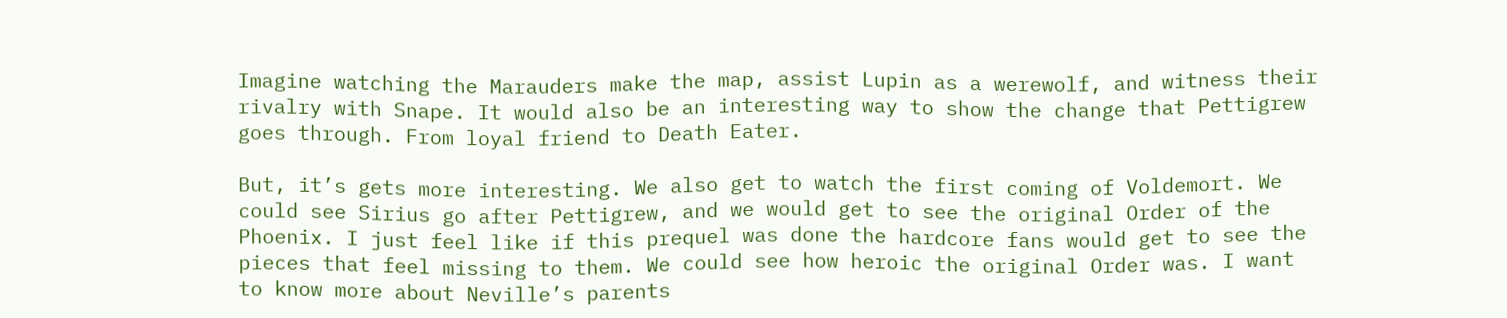Imagine watching the Marauders make the map, assist Lupin as a werewolf, and witness their rivalry with Snape. It would also be an interesting way to show the change that Pettigrew goes through. From loyal friend to Death Eater.

But, it’s gets more interesting. We also get to watch the first coming of Voldemort. We could see Sirius go after Pettigrew, and we would get to see the original Order of the Phoenix. I just feel like if this prequel was done the hardcore fans would get to see the pieces that feel missing to them. We could see how heroic the original Order was. I want to know more about Neville’s parents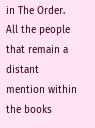in The Order. All the people that remain a distant mention within the books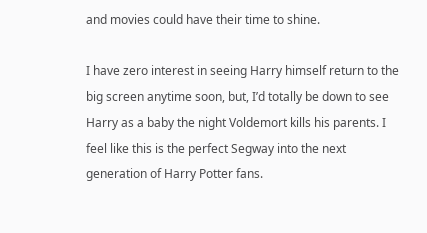and movies could have their time to shine.

I have zero interest in seeing Harry himself return to the big screen anytime soon, but, I’d totally be down to see Harry as a baby the night Voldemort kills his parents. I feel like this is the perfect Segway into the next generation of Harry Potter fans.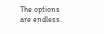The options are endless.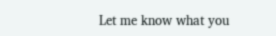Let me know what you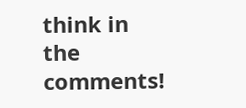think in the comments!